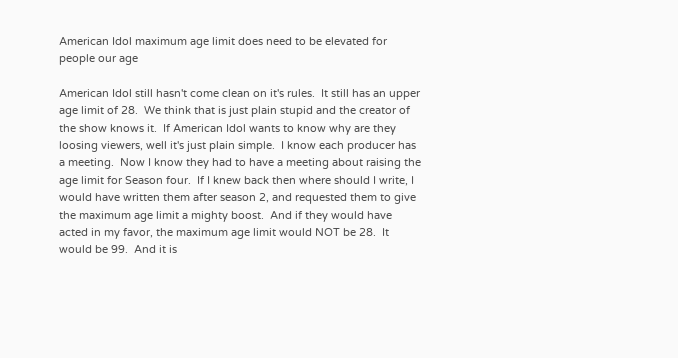American Idol maximum age limit does need to be elevated for people our age

American Idol still hasn't come clean on it's rules.  It still has an upper age limit of 28.  We think that is just plain stupid and the creator of the show knows it.  If American Idol wants to know why are they loosing viewers, well it's just plain simple.  I know each producer has a meeting.  Now I know they had to have a meeting about raising the age limit for Season four.  If I knew back then where should I write, I would have written them after season 2, and requested them to give the maximum age limit a mighty boost.  And if they would have acted in my favor, the maximum age limit would NOT be 28.  It would be 99.  And it is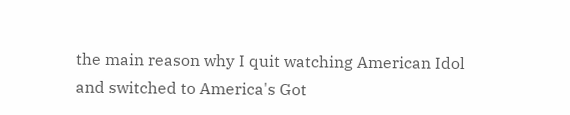the main reason why I quit watching American Idol and switched to America's Got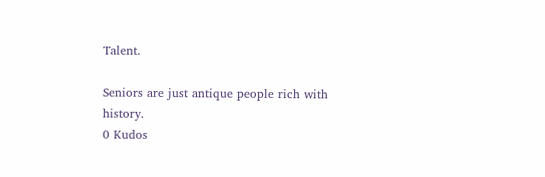Talent.

Seniors are just antique people rich with history.
0 Kudos